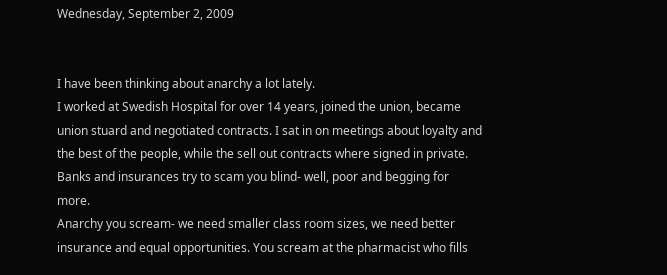Wednesday, September 2, 2009


I have been thinking about anarchy a lot lately.
I worked at Swedish Hospital for over 14 years, joined the union, became union stuard and negotiated contracts. I sat in on meetings about loyalty and the best of the people, while the sell out contracts where signed in private. Banks and insurances try to scam you blind- well, poor and begging for more.
Anarchy you scream- we need smaller class room sizes, we need better insurance and equal opportunities. You scream at the pharmacist who fills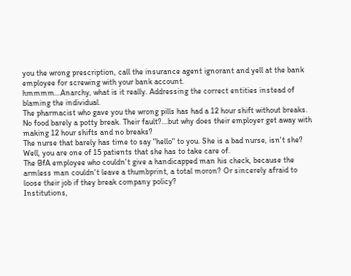you the wrong prescription, call the insurance agent ignorant and yell at the bank employee for screwing with your bank account.
hmmmm...Anarchy, what is it really. Addressing the correct entities instead of blaming the individual.
The pharmacist who gave you the wrong pills has had a 12 hour shift without breaks. No food barely a potty break. Their fault?...but why does their employer get away with making 12 hour shifts and no breaks?
The nurse that barely has time to say "hello" to you. She is a bad nurse, isn't she?
Well, you are one of 15 patients that she has to take care of.
The BfA employee who couldn't give a handicapped man his check, because the armless man couldn't leave a thumbprint, a total moron? Or sincerely afraid to loose their job if they break company policy?
Institutions,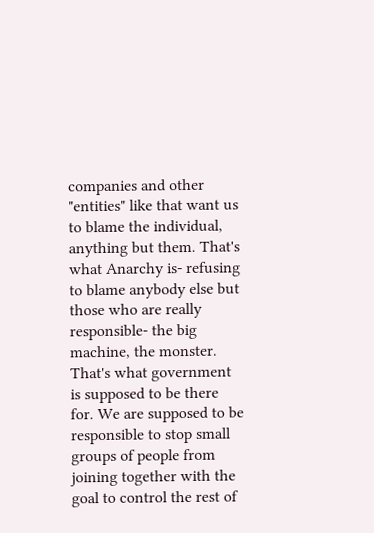companies and other "entities" like that want us to blame the individual, anything but them. That's what Anarchy is- refusing to blame anybody else but those who are really responsible- the big machine, the monster.
That's what government is supposed to be there for. We are supposed to be responsible to stop small groups of people from joining together with the goal to control the rest of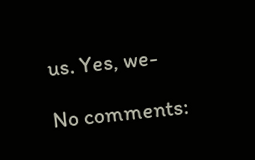us. Yes, we-

No comments: